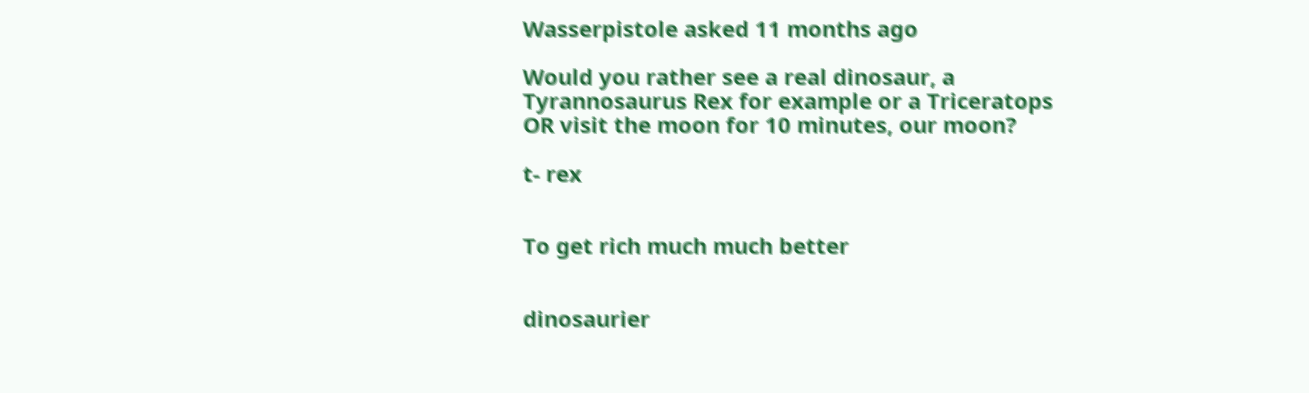Wasserpistole asked 11 months ago

Would you rather see a real dinosaur, a Tyrannosaurus Rex for example or a Triceratops OR visit the moon for 10 minutes, our moon?

t- rex


To get rich much much better


dinosaurier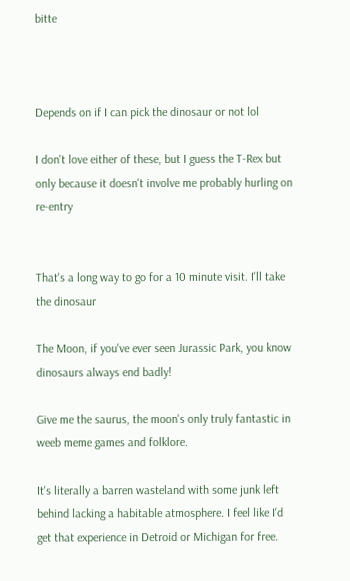bitte



Depends on if I can pick the dinosaur or not lol

I don't love either of these, but I guess the T-Rex but only because it doesn't involve me probably hurling on re-entry


That's a long way to go for a 10 minute visit. I'll take the dinosaur

The Moon, if you've ever seen Jurassic Park, you know dinosaurs always end badly!

Give me the saurus, the moon's only truly fantastic in weeb meme games and folklore.

It's literally a barren wasteland with some junk left behind lacking a habitable atmosphere. I feel like I'd get that experience in Detroid or Michigan for free.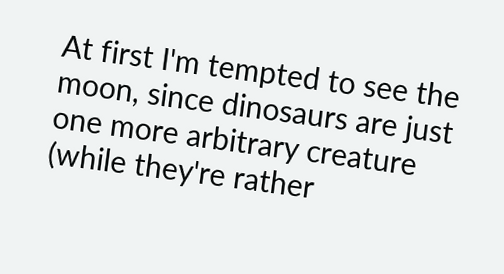At first I'm tempted to see the moon, since dinosaurs are just one more arbitrary creature (while they're rather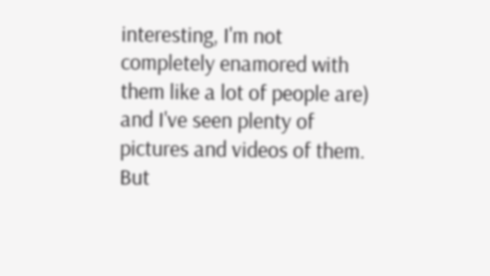interesting, I'm not completely enamored with them like a lot of people are) and I've seen plenty of pictures and videos of them. But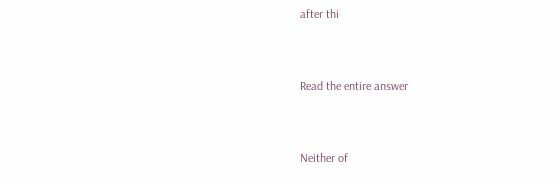after thi


Read the entire answer


Neither of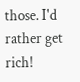those. I'd rather get rich!